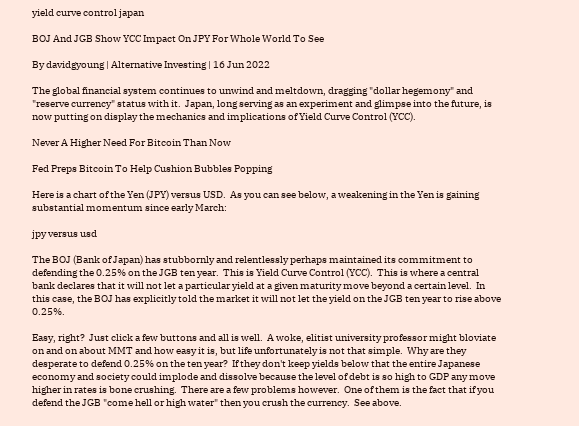yield curve control japan

BOJ And JGB Show YCC Impact On JPY For Whole World To See

By davidgyoung | Alternative Investing | 16 Jun 2022

The global financial system continues to unwind and meltdown, dragging "dollar hegemony" and "reserve currency" status with it.  Japan, long serving as an experiment and glimpse into the future, is now putting on display the mechanics and implications of Yield Curve Control (YCC).

Never A Higher Need For Bitcoin Than Now

Fed Preps Bitcoin To Help Cushion Bubbles Popping

Here is a chart of the Yen (JPY) versus USD.  As you can see below, a weakening in the Yen is gaining substantial momentum since early March:

jpy versus usd

The BOJ (Bank of Japan) has stubbornly and relentlessly perhaps maintained its commitment to defending the 0.25% on the JGB ten year.  This is Yield Curve Control (YCC).  This is where a central bank declares that it will not let a particular yield at a given maturity move beyond a certain level.  In this case, the BOJ has explicitly told the market it will not let the yield on the JGB ten year to rise above 0.25%.

Easy, right?  Just click a few buttons and all is well.  A woke, elitist university professor might bloviate on and on about MMT and how easy it is, but life unfortunately is not that simple.  Why are they desperate to defend 0.25% on the ten year?  If they don't keep yields below that the entire Japanese economy and society could implode and dissolve because the level of debt is so high to GDP any move higher in rates is bone crushing.  There are a few problems however.  One of them is the fact that if you defend the JGB "come hell or high water" then you crush the currency.  See above.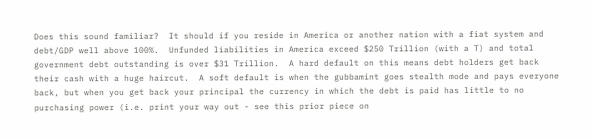Does this sound familiar?  It should if you reside in America or another nation with a fiat system and debt/GDP well above 100%.  Unfunded liabilities in America exceed $250 Trillion (with a T) and total government debt outstanding is over $31 Trillion.  A hard default on this means debt holders get back their cash with a huge haircut.  A soft default is when the gubbamint goes stealth mode and pays everyone back, but when you get back your principal the currency in which the debt is paid has little to no purchasing power (i.e. print your way out - see this prior piece on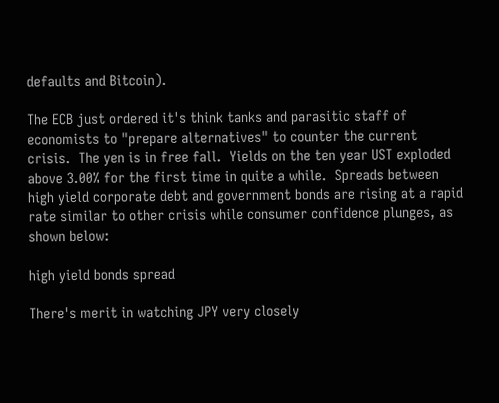defaults and Bitcoin).

The ECB just ordered it's think tanks and parasitic staff of economists to "prepare alternatives" to counter the current crisis.  The yen is in free fall.  Yields on the ten year UST exploded above 3.00% for the first time in quite a while.  Spreads between high yield corporate debt and government bonds are rising at a rapid rate similar to other crisis while consumer confidence plunges, as shown below:

high yield bonds spread

There's merit in watching JPY very closely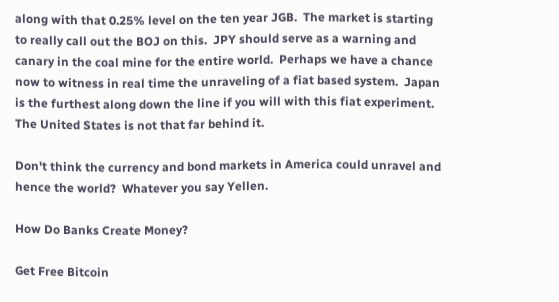along with that 0.25% level on the ten year JGB.  The market is starting to really call out the BOJ on this.  JPY should serve as a warning and canary in the coal mine for the entire world.  Perhaps we have a chance now to witness in real time the unraveling of a fiat based system.  Japan is the furthest along down the line if you will with this fiat experiment.  The United States is not that far behind it.

Don't think the currency and bond markets in America could unravel and hence the world?  Whatever you say Yellen.

How Do Banks Create Money?

Get Free Bitcoin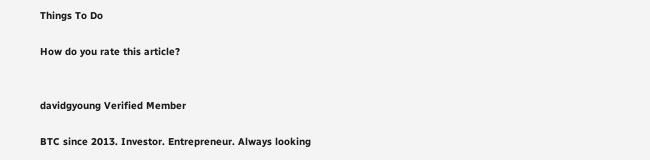Things To Do

How do you rate this article?


davidgyoung Verified Member

BTC since 2013. Investor. Entrepreneur. Always looking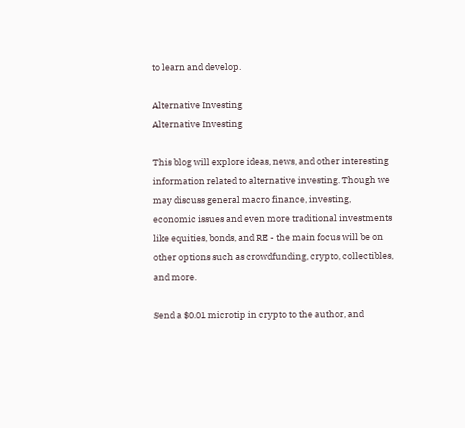to learn and develop.

Alternative Investing
Alternative Investing

This blog will explore ideas, news, and other interesting information related to alternative investing. Though we may discuss general macro finance, investing, economic issues and even more traditional investments like equities, bonds, and RE - the main focus will be on other options such as crowdfunding, crypto, collectibles, and more.

Send a $0.01 microtip in crypto to the author, and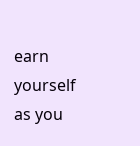earn yourself as you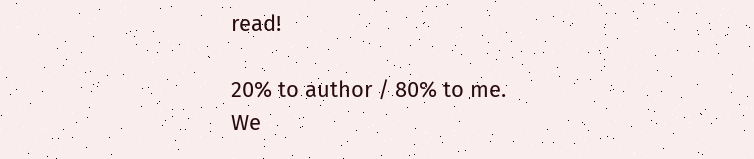read!

20% to author / 80% to me.
We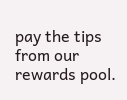pay the tips from our rewards pool.